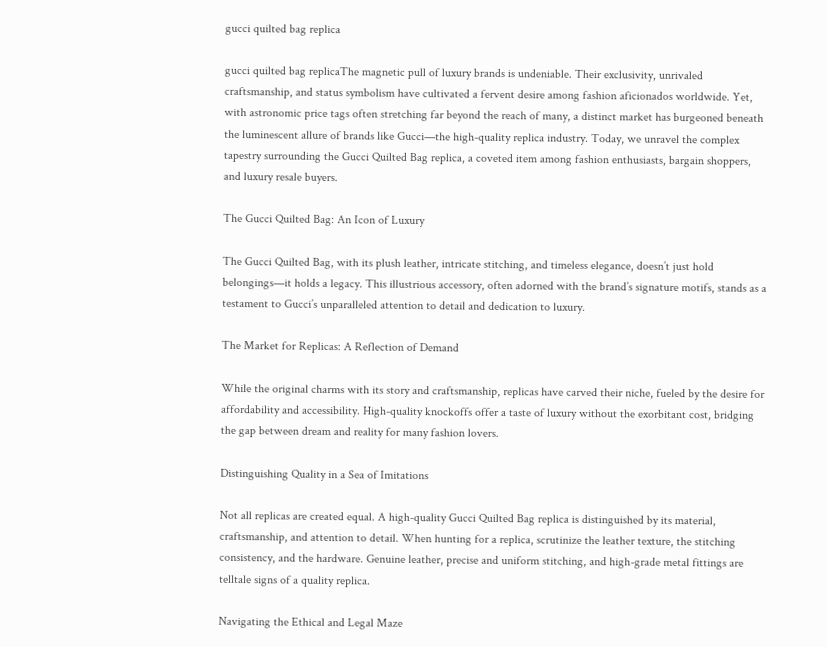gucci quilted bag replica

gucci quilted bag replicaThe magnetic pull of luxury brands is undeniable. Their exclusivity, unrivaled craftsmanship, and status symbolism have cultivated a fervent desire among fashion aficionados worldwide. Yet, with astronomic price tags often stretching far beyond the reach of many, a distinct market has burgeoned beneath the luminescent allure of brands like Gucci—the high-quality replica industry. Today, we unravel the complex tapestry surrounding the Gucci Quilted Bag replica, a coveted item among fashion enthusiasts, bargain shoppers, and luxury resale buyers.

The Gucci Quilted Bag: An Icon of Luxury

The Gucci Quilted Bag, with its plush leather, intricate stitching, and timeless elegance, doesn’t just hold belongings—it holds a legacy. This illustrious accessory, often adorned with the brand’s signature motifs, stands as a testament to Gucci’s unparalleled attention to detail and dedication to luxury.

The Market for Replicas: A Reflection of Demand

While the original charms with its story and craftsmanship, replicas have carved their niche, fueled by the desire for affordability and accessibility. High-quality knockoffs offer a taste of luxury without the exorbitant cost, bridging the gap between dream and reality for many fashion lovers.

Distinguishing Quality in a Sea of Imitations

Not all replicas are created equal. A high-quality Gucci Quilted Bag replica is distinguished by its material, craftsmanship, and attention to detail. When hunting for a replica, scrutinize the leather texture, the stitching consistency, and the hardware. Genuine leather, precise and uniform stitching, and high-grade metal fittings are telltale signs of a quality replica.

Navigating the Ethical and Legal Maze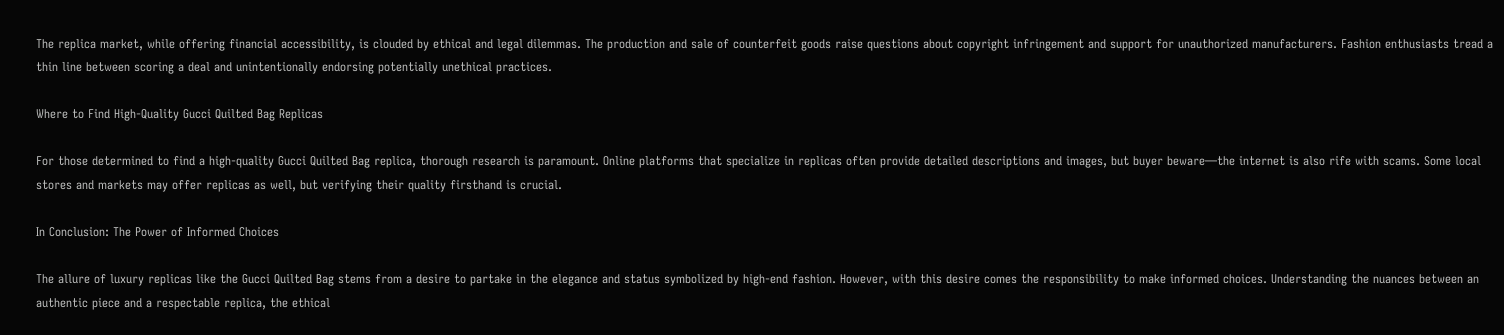The replica market, while offering financial accessibility, is clouded by ethical and legal dilemmas. The production and sale of counterfeit goods raise questions about copyright infringement and support for unauthorized manufacturers. Fashion enthusiasts tread a thin line between scoring a deal and unintentionally endorsing potentially unethical practices.

Where to Find High-Quality Gucci Quilted Bag Replicas

For those determined to find a high-quality Gucci Quilted Bag replica, thorough research is paramount. Online platforms that specialize in replicas often provide detailed descriptions and images, but buyer beware—the internet is also rife with scams. Some local stores and markets may offer replicas as well, but verifying their quality firsthand is crucial.

In Conclusion: The Power of Informed Choices

The allure of luxury replicas like the Gucci Quilted Bag stems from a desire to partake in the elegance and status symbolized by high-end fashion. However, with this desire comes the responsibility to make informed choices. Understanding the nuances between an authentic piece and a respectable replica, the ethical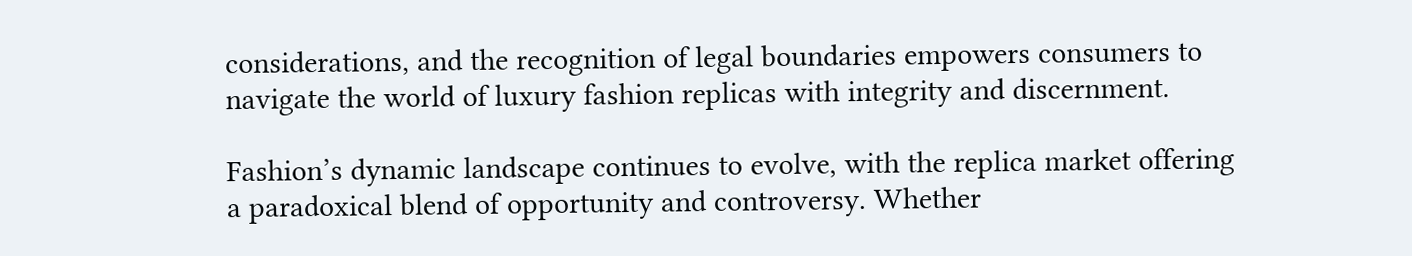considerations, and the recognition of legal boundaries empowers consumers to navigate the world of luxury fashion replicas with integrity and discernment.

Fashion’s dynamic landscape continues to evolve, with the replica market offering a paradoxical blend of opportunity and controversy. Whether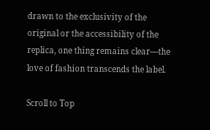drawn to the exclusivity of the original or the accessibility of the replica, one thing remains clear—the love of fashion transcends the label.

Scroll to Top